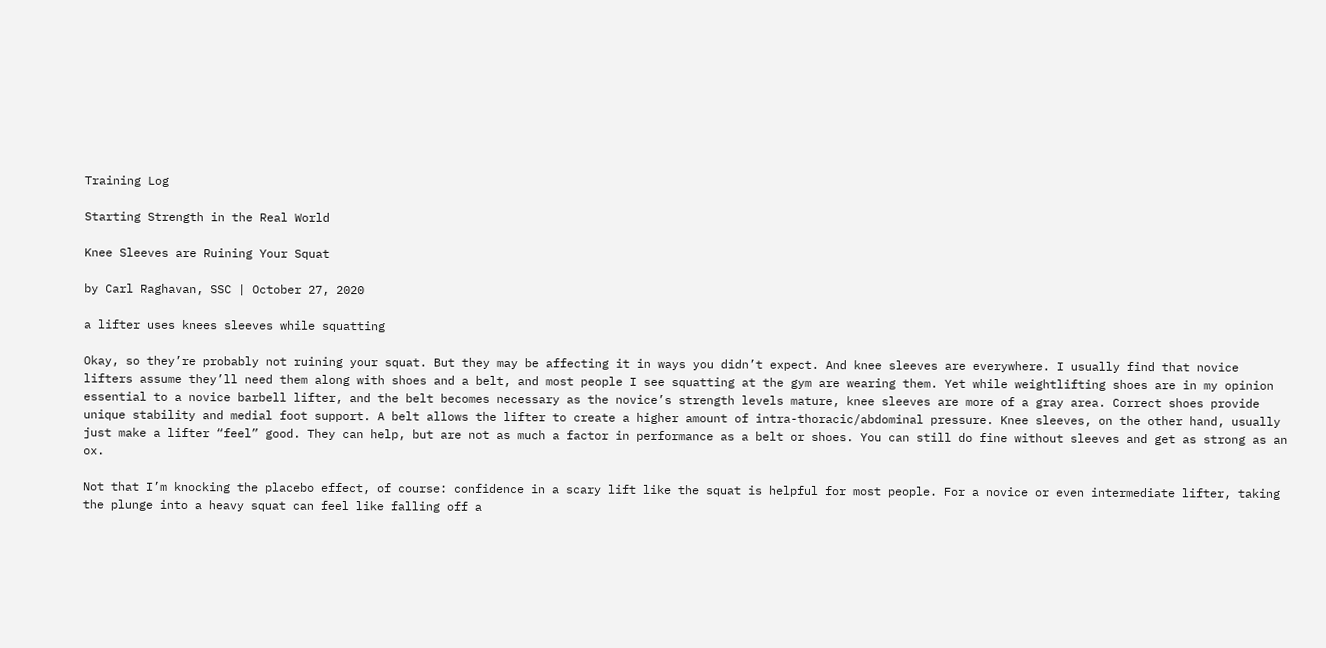Training Log

Starting Strength in the Real World

Knee Sleeves are Ruining Your Squat

by Carl Raghavan, SSC | October 27, 2020

a lifter uses knees sleeves while squatting

Okay, so they’re probably not ruining your squat. But they may be affecting it in ways you didn’t expect. And knee sleeves are everywhere. I usually find that novice lifters assume they’ll need them along with shoes and a belt, and most people I see squatting at the gym are wearing them. Yet while weightlifting shoes are in my opinion essential to a novice barbell lifter, and the belt becomes necessary as the novice’s strength levels mature, knee sleeves are more of a gray area. Correct shoes provide unique stability and medial foot support. A belt allows the lifter to create a higher amount of intra-thoracic/abdominal pressure. Knee sleeves, on the other hand, usually just make a lifter “feel” good. They can help, but are not as much a factor in performance as a belt or shoes. You can still do fine without sleeves and get as strong as an ox.

Not that I’m knocking the placebo effect, of course: confidence in a scary lift like the squat is helpful for most people. For a novice or even intermediate lifter, taking the plunge into a heavy squat can feel like falling off a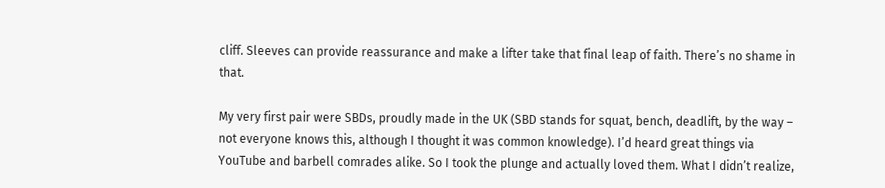cliff. Sleeves can provide reassurance and make a lifter take that final leap of faith. There’s no shame in that.

My very first pair were SBDs, proudly made in the UK (SBD stands for squat, bench, deadlift, by the way – not everyone knows this, although I thought it was common knowledge). I’d heard great things via YouTube and barbell comrades alike. So I took the plunge and actually loved them. What I didn’t realize,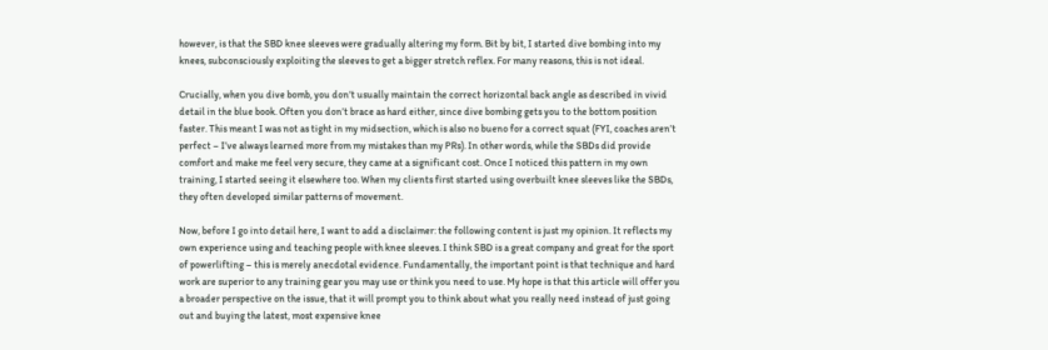however, is that the SBD knee sleeves were gradually altering my form. Bit by bit, I started dive bombing into my knees, subconsciously exploiting the sleeves to get a bigger stretch reflex. For many reasons, this is not ideal.

Crucially, when you dive bomb, you don’t usually maintain the correct horizontal back angle as described in vivid detail in the blue book. Often you don’t brace as hard either, since dive bombing gets you to the bottom position faster. This meant I was not as tight in my midsection, which is also no bueno for a correct squat (FYI, coaches aren’t perfect – I’ve always learned more from my mistakes than my PRs). In other words, while the SBDs did provide comfort and make me feel very secure, they came at a significant cost. Once I noticed this pattern in my own training, I started seeing it elsewhere too. When my clients first started using overbuilt knee sleeves like the SBDs, they often developed similar patterns of movement.

Now, before I go into detail here, I want to add a disclaimer: the following content is just my opinion. It reflects my own experience using and teaching people with knee sleeves. I think SBD is a great company and great for the sport of powerlifting – this is merely anecdotal evidence. Fundamentally, the important point is that technique and hard work are superior to any training gear you may use or think you need to use. My hope is that this article will offer you a broader perspective on the issue, that it will prompt you to think about what you really need instead of just going out and buying the latest, most expensive knee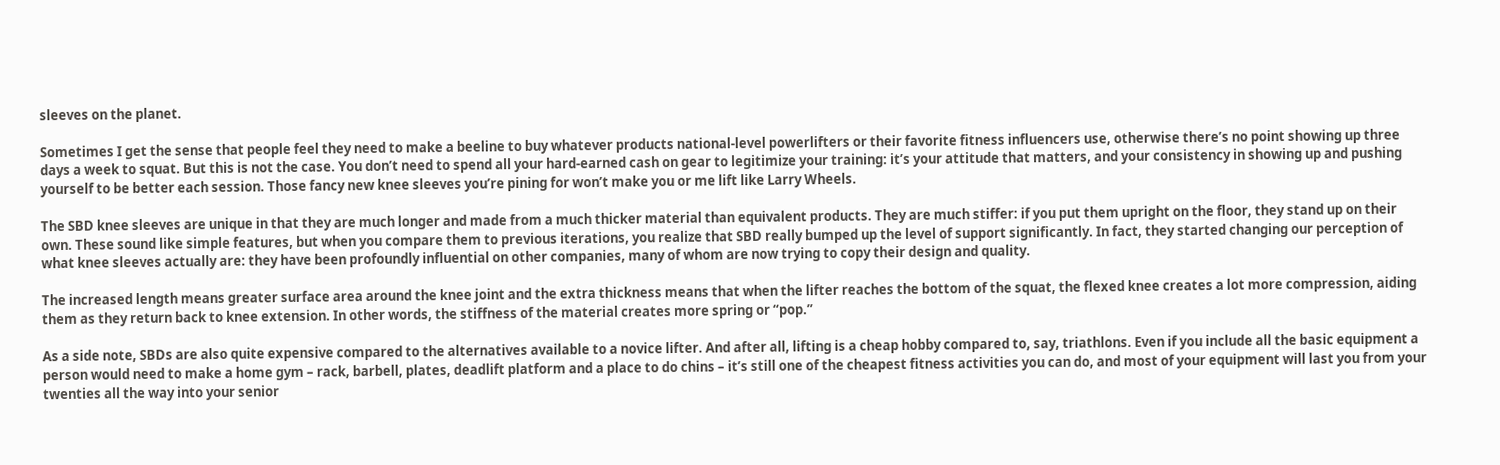sleeves on the planet.

Sometimes I get the sense that people feel they need to make a beeline to buy whatever products national-level powerlifters or their favorite fitness influencers use, otherwise there’s no point showing up three days a week to squat. But this is not the case. You don’t need to spend all your hard-earned cash on gear to legitimize your training: it’s your attitude that matters, and your consistency in showing up and pushing yourself to be better each session. Those fancy new knee sleeves you’re pining for won’t make you or me lift like Larry Wheels.

The SBD knee sleeves are unique in that they are much longer and made from a much thicker material than equivalent products. They are much stiffer: if you put them upright on the floor, they stand up on their own. These sound like simple features, but when you compare them to previous iterations, you realize that SBD really bumped up the level of support significantly. In fact, they started changing our perception of what knee sleeves actually are: they have been profoundly influential on other companies, many of whom are now trying to copy their design and quality.

The increased length means greater surface area around the knee joint and the extra thickness means that when the lifter reaches the bottom of the squat, the flexed knee creates a lot more compression, aiding them as they return back to knee extension. In other words, the stiffness of the material creates more spring or “pop.”

As a side note, SBDs are also quite expensive compared to the alternatives available to a novice lifter. And after all, lifting is a cheap hobby compared to, say, triathlons. Even if you include all the basic equipment a person would need to make a home gym – rack, barbell, plates, deadlift platform and a place to do chins – it’s still one of the cheapest fitness activities you can do, and most of your equipment will last you from your twenties all the way into your senior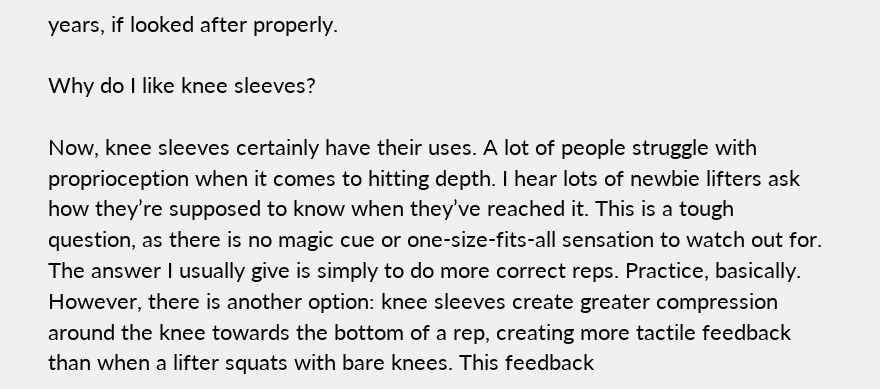years, if looked after properly.

Why do I like knee sleeves?

Now, knee sleeves certainly have their uses. A lot of people struggle with proprioception when it comes to hitting depth. I hear lots of newbie lifters ask how they’re supposed to know when they’ve reached it. This is a tough question, as there is no magic cue or one-size-fits-all sensation to watch out for. The answer I usually give is simply to do more correct reps. Practice, basically. However, there is another option: knee sleeves create greater compression around the knee towards the bottom of a rep, creating more tactile feedback than when a lifter squats with bare knees. This feedback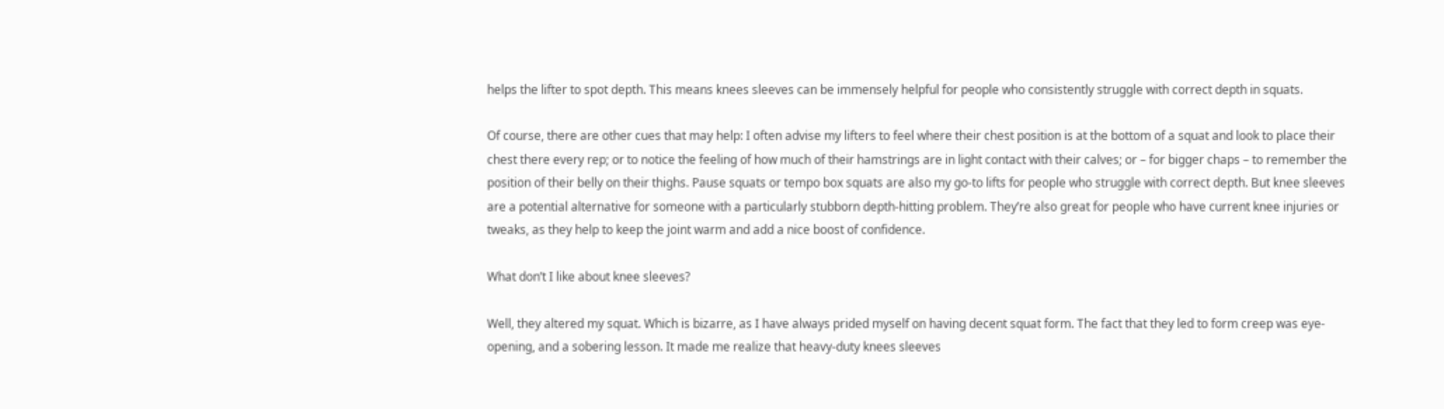helps the lifter to spot depth. This means knees sleeves can be immensely helpful for people who consistently struggle with correct depth in squats.

Of course, there are other cues that may help: I often advise my lifters to feel where their chest position is at the bottom of a squat and look to place their chest there every rep; or to notice the feeling of how much of their hamstrings are in light contact with their calves; or – for bigger chaps – to remember the position of their belly on their thighs. Pause squats or tempo box squats are also my go-to lifts for people who struggle with correct depth. But knee sleeves are a potential alternative for someone with a particularly stubborn depth-hitting problem. They’re also great for people who have current knee injuries or tweaks, as they help to keep the joint warm and add a nice boost of confidence.

What don’t I like about knee sleeves?

Well, they altered my squat. Which is bizarre, as I have always prided myself on having decent squat form. The fact that they led to form creep was eye-opening, and a sobering lesson. It made me realize that heavy-duty knees sleeves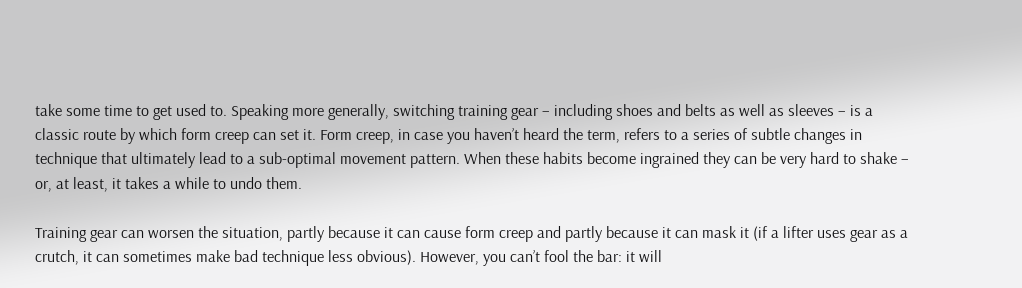take some time to get used to. Speaking more generally, switching training gear – including shoes and belts as well as sleeves – is a classic route by which form creep can set it. Form creep, in case you haven’t heard the term, refers to a series of subtle changes in technique that ultimately lead to a sub-optimal movement pattern. When these habits become ingrained they can be very hard to shake – or, at least, it takes a while to undo them.

Training gear can worsen the situation, partly because it can cause form creep and partly because it can mask it (if a lifter uses gear as a crutch, it can sometimes make bad technique less obvious). However, you can’t fool the bar: it will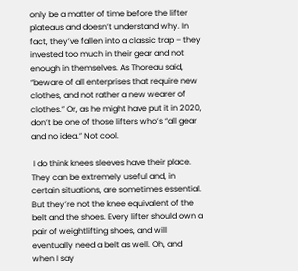only be a matter of time before the lifter plateaus and doesn’t understand why. In fact, they’ve fallen into a classic trap – they invested too much in their gear and not enough in themselves. As Thoreau said, “beware of all enterprises that require new clothes, and not rather a new wearer of clothes.” Or, as he might have put it in 2020, don’t be one of those lifters who’s “all gear and no idea.” Not cool.

 I do think knees sleeves have their place. They can be extremely useful and, in certain situations, are sometimes essential. But they’re not the knee equivalent of the belt and the shoes. Every lifter should own a pair of weightlifting shoes, and will eventually need a belt as well. Oh, and when I say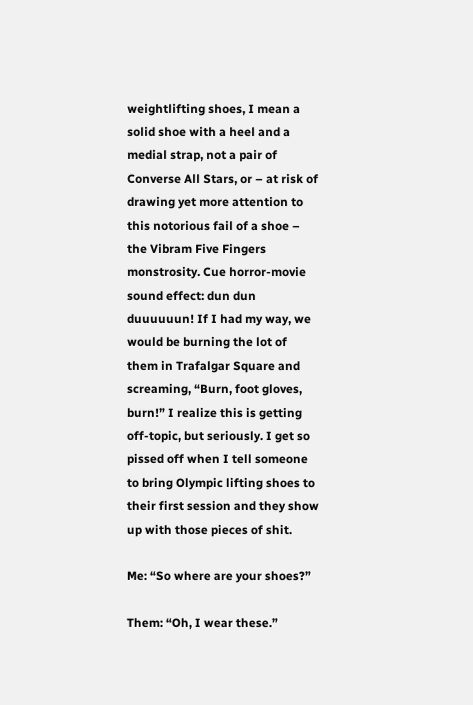weightlifting shoes, I mean a solid shoe with a heel and a medial strap, not a pair of Converse All Stars, or – at risk of drawing yet more attention to this notorious fail of a shoe – the Vibram Five Fingers monstrosity. Cue horror-movie sound effect: dun dun duuuuuun! If I had my way, we would be burning the lot of them in Trafalgar Square and screaming, “Burn, foot gloves, burn!” I realize this is getting off-topic, but seriously. I get so pissed off when I tell someone to bring Olympic lifting shoes to their first session and they show up with those pieces of shit.

Me: “So where are your shoes?”

Them: “Oh, I wear these.”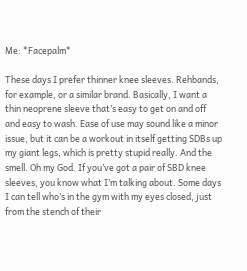Me: *Facepalm*

These days I prefer thinner knee sleeves. Rehbands, for example, or a similar brand. Basically, I want a thin neoprene sleeve that’s easy to get on and off and easy to wash. Ease of use may sound like a minor issue, but it can be a workout in itself getting SDBs up my giant legs, which is pretty stupid really. And the smell. Oh my God. If you’ve got a pair of SBD knee sleeves, you know what I’m talking about. Some days I can tell who’s in the gym with my eyes closed, just from the stench of their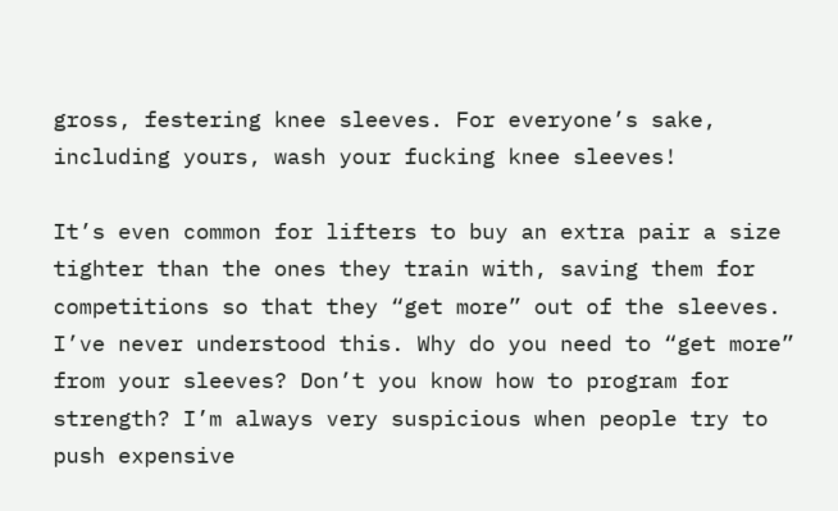gross, festering knee sleeves. For everyone’s sake, including yours, wash your fucking knee sleeves!

It’s even common for lifters to buy an extra pair a size tighter than the ones they train with, saving them for competitions so that they “get more” out of the sleeves. I’ve never understood this. Why do you need to “get more” from your sleeves? Don’t you know how to program for strength? I’m always very suspicious when people try to push expensive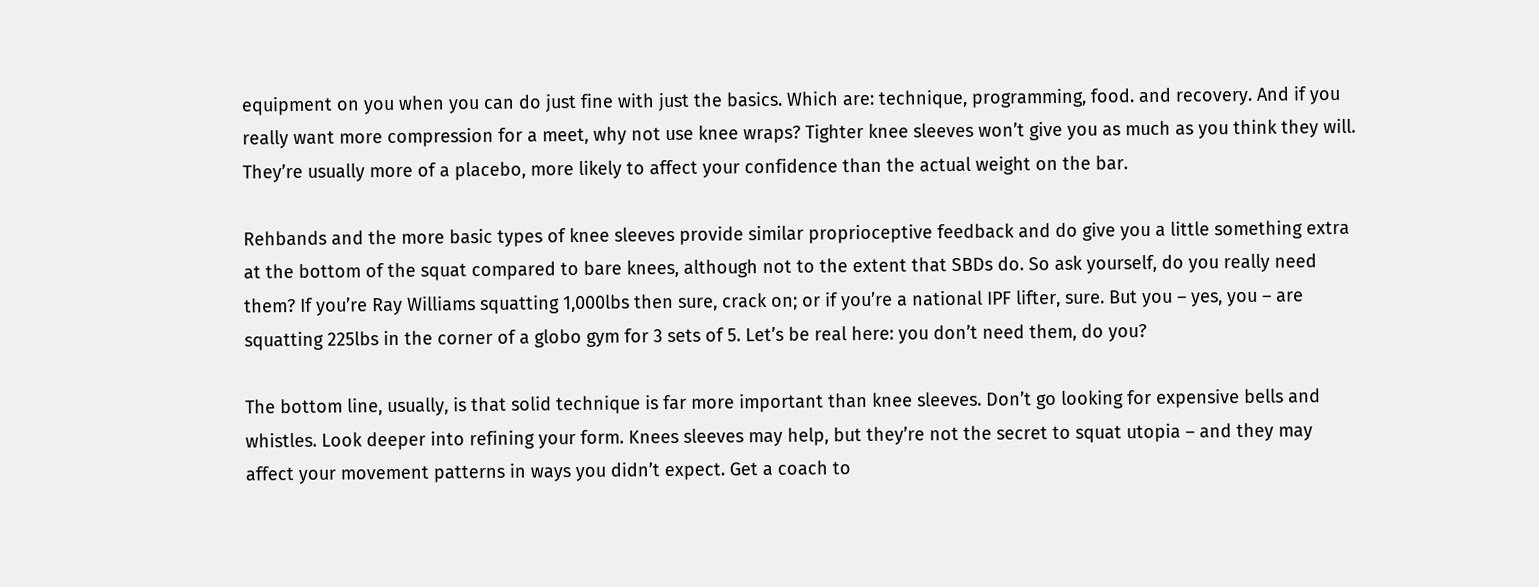equipment on you when you can do just fine with just the basics. Which are: technique, programming, food. and recovery. And if you really want more compression for a meet, why not use knee wraps? Tighter knee sleeves won’t give you as much as you think they will. They’re usually more of a placebo, more likely to affect your confidence than the actual weight on the bar.

Rehbands and the more basic types of knee sleeves provide similar proprioceptive feedback and do give you a little something extra at the bottom of the squat compared to bare knees, although not to the extent that SBDs do. So ask yourself, do you really need them? If you’re Ray Williams squatting 1,000lbs then sure, crack on; or if you’re a national IPF lifter, sure. But you – yes, you – are squatting 225lbs in the corner of a globo gym for 3 sets of 5. Let’s be real here: you don’t need them, do you?

The bottom line, usually, is that solid technique is far more important than knee sleeves. Don’t go looking for expensive bells and whistles. Look deeper into refining your form. Knees sleeves may help, but they’re not the secret to squat utopia – and they may affect your movement patterns in ways you didn’t expect. Get a coach to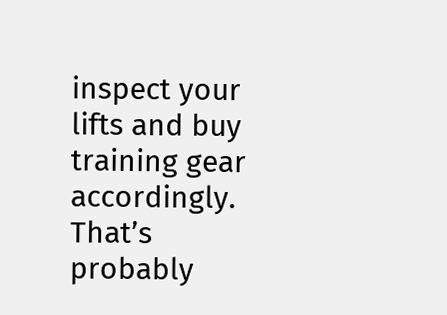inspect your lifts and buy training gear accordingly. That’s probably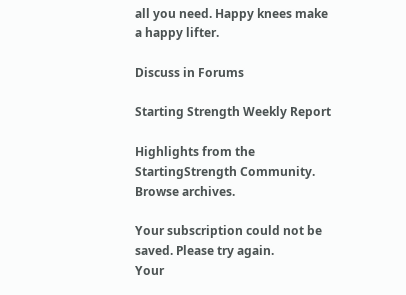all you need. Happy knees make a happy lifter.

Discuss in Forums

Starting Strength Weekly Report

Highlights from the StartingStrength Community. Browse archives.

Your subscription could not be saved. Please try again.
Your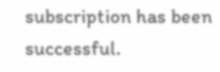subscription has been successful.